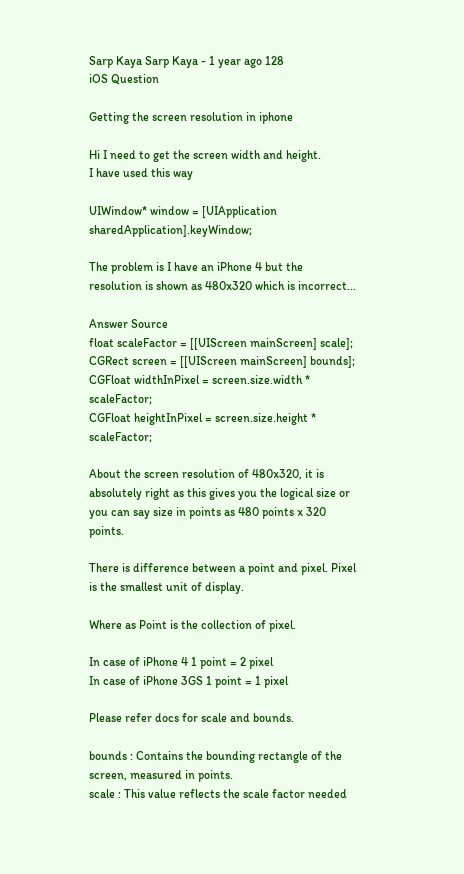Sarp Kaya Sarp Kaya - 1 year ago 128
iOS Question

Getting the screen resolution in iphone

Hi I need to get the screen width and height.
I have used this way

UIWindow* window = [UIApplication sharedApplication].keyWindow;

The problem is I have an iPhone 4 but the resolution is shown as 480x320 which is incorrect...

Answer Source
float scaleFactor = [[UIScreen mainScreen] scale];
CGRect screen = [[UIScreen mainScreen] bounds];
CGFloat widthInPixel = screen.size.width * scaleFactor;
CGFloat heightInPixel = screen.size.height * scaleFactor;

About the screen resolution of 480x320, it is absolutely right as this gives you the logical size or you can say size in points as 480 points x 320 points.

There is difference between a point and pixel. Pixel is the smallest unit of display.

Where as Point is the collection of pixel.

In case of iPhone 4 1 point = 2 pixel
In case of iPhone 3GS 1 point = 1 pixel

Please refer docs for scale and bounds.

bounds : Contains the bounding rectangle of the screen, measured in points.
scale : This value reflects the scale factor needed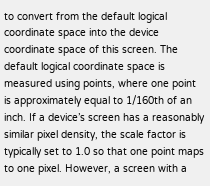to convert from the default logical coordinate space into the device coordinate space of this screen. The default logical coordinate space is measured using points, where one point is approximately equal to 1/160th of an inch. If a device’s screen has a reasonably similar pixel density, the scale factor is typically set to 1.0 so that one point maps to one pixel. However, a screen with a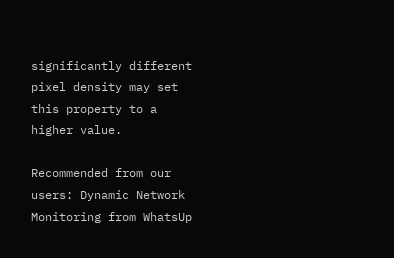significantly different pixel density may set this property to a higher value.

Recommended from our users: Dynamic Network Monitoring from WhatsUp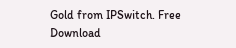Gold from IPSwitch. Free Download